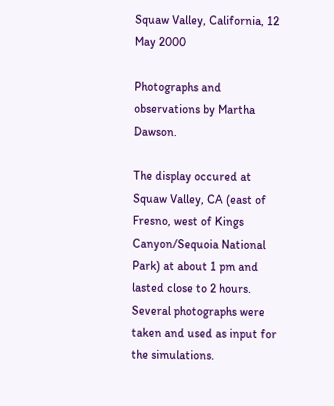Squaw Valley, California, 12 May 2000

Photographs and observations by Martha Dawson.

The display occured at Squaw Valley, CA (east of Fresno, west of Kings Canyon/Sequoia National Park) at about 1 pm and lasted close to 2 hours. Several photographs were taken and used as input for the simulations.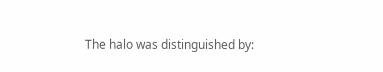The halo was distinguished by: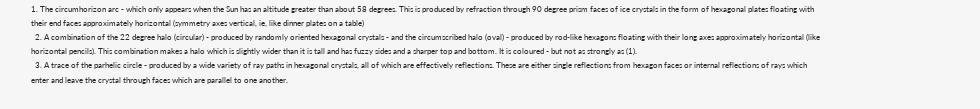1. The circumhorizon arc - which only appears when the Sun has an altitude greater than about 58 degrees. This is produced by refraction through 90 degree prism faces of ice crystals in the form of hexagonal plates floating with their end faces approximately horizontal (symmetry axes vertical, ie, like dinner plates on a table)
  2. A combination of the 22 degree halo (circular) - produced by randomly oriented hexagonal crystals - and the circumscribed halo (oval) - produced by rod-like hexagons floating with their long axes approximately horizontal (like horizontal pencils). This combination makes a halo which is slightly wider than it is tall and has fuzzy sides and a sharper top and bottom. It is coloured - but not as strongly as (1).
  3. A trace of the parhelic circle - produced by a wide variety of ray paths in hexagonal crystals, all of which are effectively reflections. These are either single reflections from hexagon faces or internal reflections of rays which enter and leave the crystal through faces which are parallel to one another.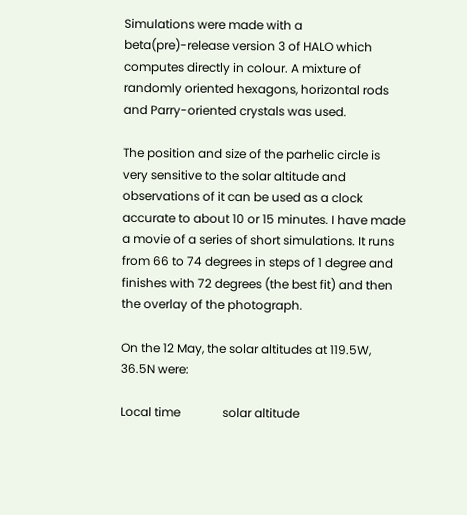Simulations were made with a beta(pre)-release version 3 of HALO which computes directly in colour. A mixture of randomly oriented hexagons, horizontal rods and Parry-oriented crystals was used.

The position and size of the parhelic circle is very sensitive to the solar altitude and observations of it can be used as a clock accurate to about 10 or 15 minutes. I have made a movie of a series of short simulations. It runs from 66 to 74 degrees in steps of 1 degree and finishes with 72 degrees (the best fit) and then the overlay of the photograph.

On the 12 May, the solar altitudes at 119.5W, 36.5N were:

Local time              solar altitude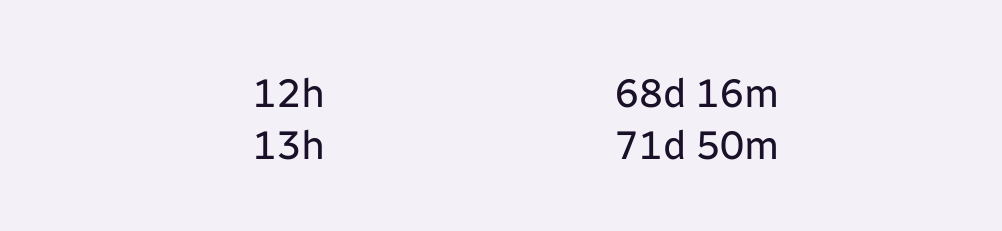12h                             68d 16m
13h                             71d 50m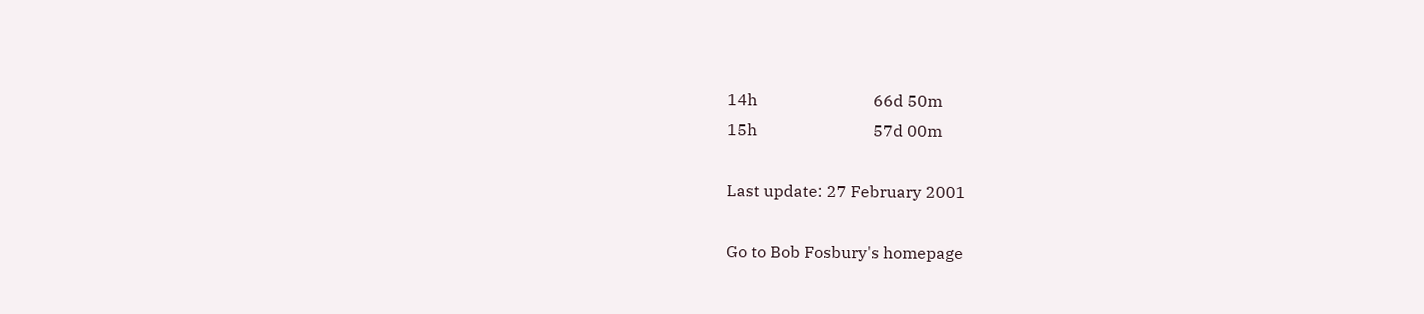14h                             66d 50m
15h                             57d 00m

Last update: 27 February 2001

Go to Bob Fosbury's homepage